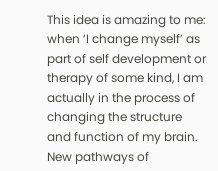This idea is amazing to me: when ‘I change myself’ as part of self development or therapy of some kind, I am actually in the process of changing the structure and function of my brain. New pathways of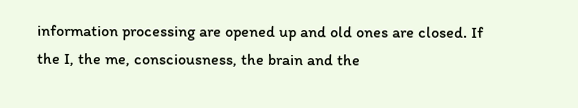information processing are opened up and old ones are closed. If the I, the me, consciousness, the brain and the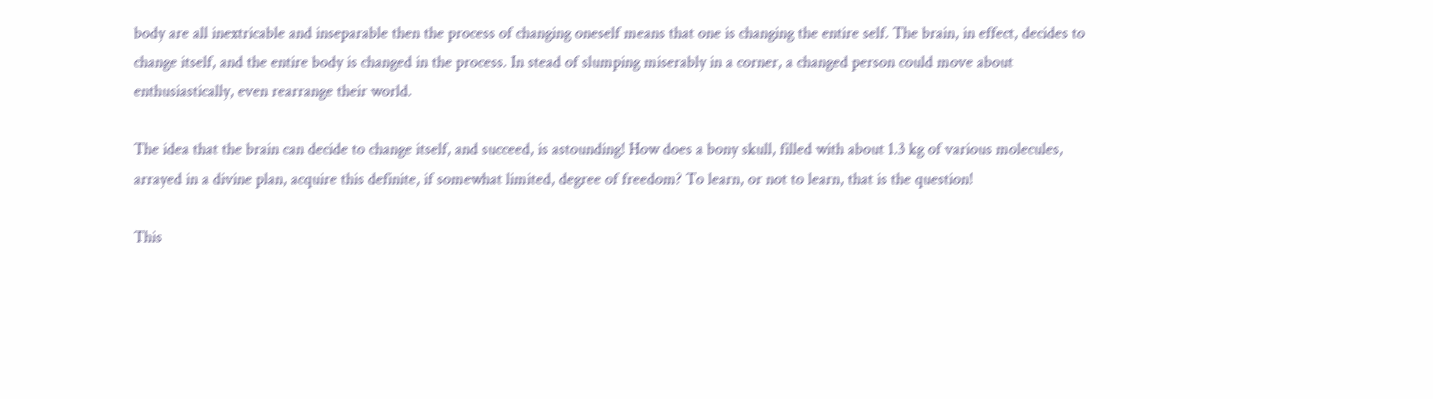body are all inextricable and inseparable then the process of changing oneself means that one is changing the entire self. The brain, in effect, decides to change itself, and the entire body is changed in the process. In stead of slumping miserably in a corner, a changed person could move about enthusiastically, even rearrange their world.

The idea that the brain can decide to change itself, and succeed, is astounding! How does a bony skull, filled with about 1.3 kg of various molecules, arrayed in a divine plan, acquire this definite, if somewhat limited, degree of freedom? To learn, or not to learn, that is the question!

This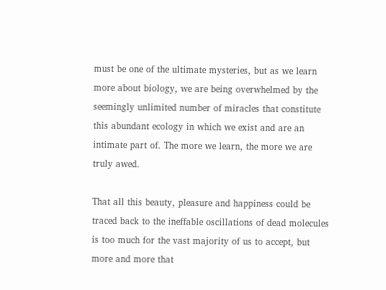must be one of the ultimate mysteries, but as we learn more about biology, we are being overwhelmed by the seemingly unlimited number of miracles that constitute this abundant ecology in which we exist and are an intimate part of. The more we learn, the more we are truly awed.

That all this beauty, pleasure and happiness could be traced back to the ineffable oscillations of dead molecules is too much for the vast majority of us to accept, but more and more that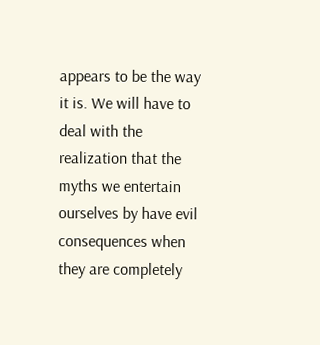appears to be the way it is. We will have to deal with the realization that the myths we entertain ourselves by have evil consequences when they are completely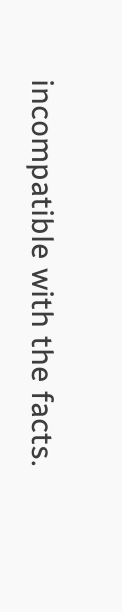incompatible with the facts.